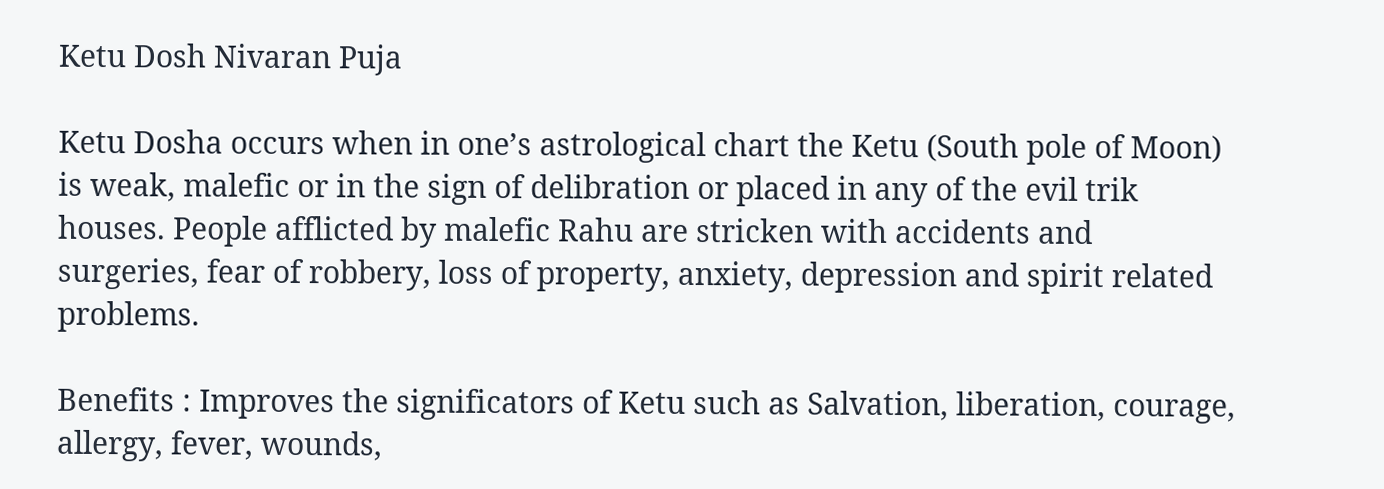Ketu Dosh Nivaran Puja

Ketu Dosha occurs when in one’s astrological chart the Ketu (South pole of Moon) is weak, malefic or in the sign of delibration or placed in any of the evil trik houses. People afflicted by malefic Rahu are stricken with accidents and surgeries, fear of robbery, loss of property, anxiety, depression and spirit related problems.

Benefits : Improves the significators of Ketu such as Salvation, liberation, courage, allergy, fever, wounds,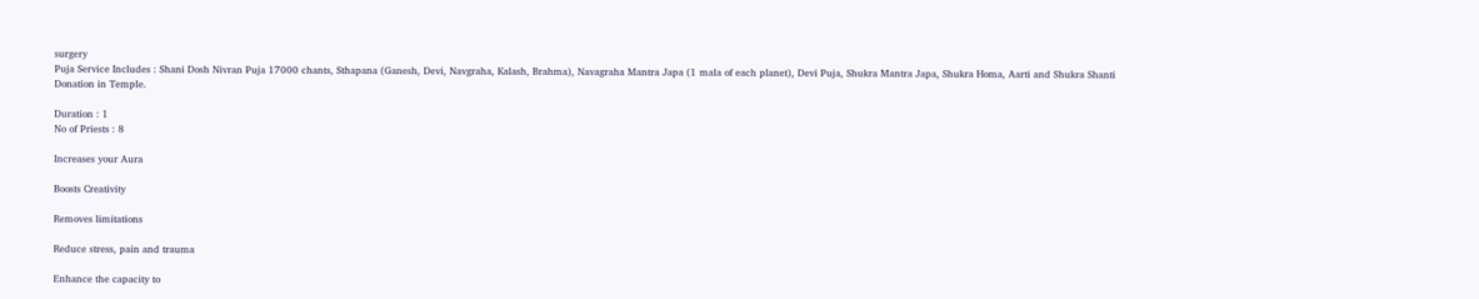surgery
Puja Service Includes : Shani Dosh Nivran Puja 17000 chants, Sthapana (Ganesh, Devi, Navgraha, Kalash, Brahma), Navagraha Mantra Japa (1 mala of each planet), Devi Puja, Shukra Mantra Japa, Shukra Homa, Aarti and Shukra Shanti Donation in Temple.

Duration : 1
No of Priests : 8

Increases your Aura

Boosts Creativity

Removes limitations

Reduce stress, pain and trauma

Enhance the capacity to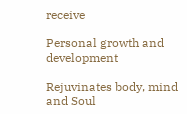receive

Personal growth and development

Rejuvinates body, mind and Soul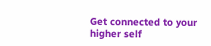Get connected to your higher self